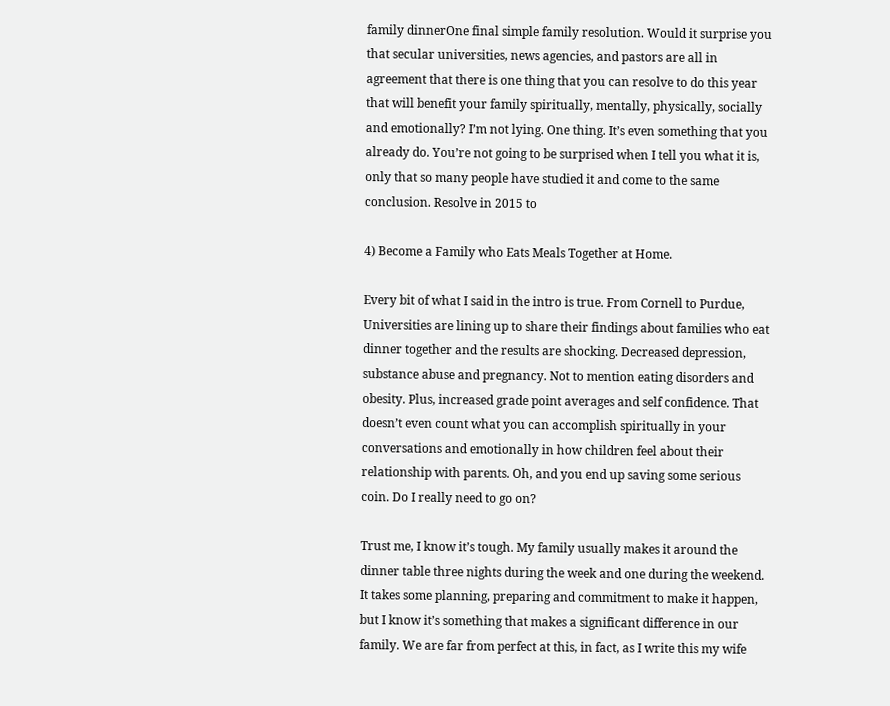family dinnerOne final simple family resolution. Would it surprise you that secular universities, news agencies, and pastors are all in agreement that there is one thing that you can resolve to do this year that will benefit your family spiritually, mentally, physically, socially and emotionally? I’m not lying. One thing. It’s even something that you already do. You’re not going to be surprised when I tell you what it is, only that so many people have studied it and come to the same conclusion. Resolve in 2015 to

4) Become a Family who Eats Meals Together at Home.

Every bit of what I said in the intro is true. From Cornell to Purdue, Universities are lining up to share their findings about families who eat dinner together and the results are shocking. Decreased depression, substance abuse and pregnancy. Not to mention eating disorders and obesity. Plus, increased grade point averages and self confidence. That doesn’t even count what you can accomplish spiritually in your conversations and emotionally in how children feel about their relationship with parents. Oh, and you end up saving some serious coin. Do I really need to go on?

Trust me, I know it’s tough. My family usually makes it around the dinner table three nights during the week and one during the weekend. It takes some planning, preparing and commitment to make it happen, but I know it’s something that makes a significant difference in our family. We are far from perfect at this, in fact, as I write this my wife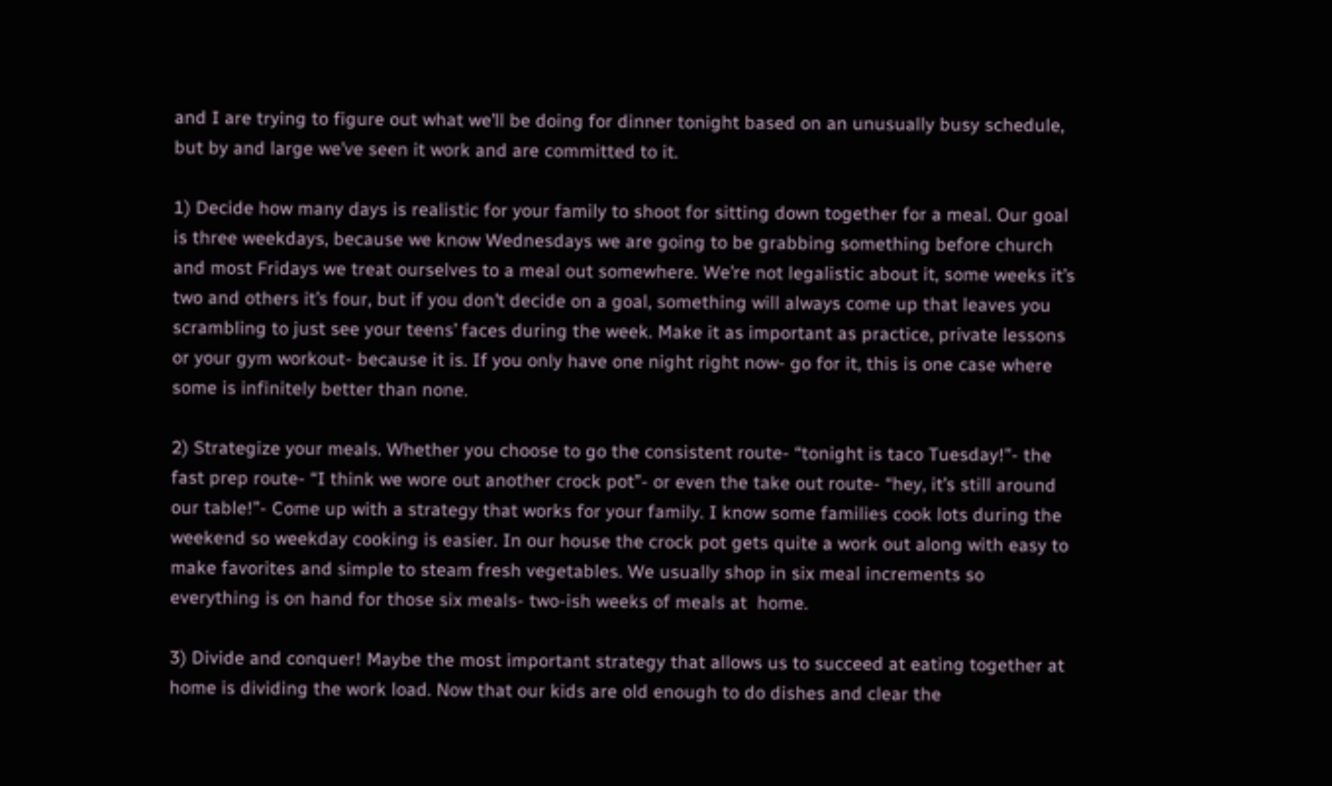and I are trying to figure out what we’ll be doing for dinner tonight based on an unusually busy schedule, but by and large we’ve seen it work and are committed to it.

1) Decide how many days is realistic for your family to shoot for sitting down together for a meal. Our goal is three weekdays, because we know Wednesdays we are going to be grabbing something before church and most Fridays we treat ourselves to a meal out somewhere. We’re not legalistic about it, some weeks it’s two and others it’s four, but if you don’t decide on a goal, something will always come up that leaves you scrambling to just see your teens’ faces during the week. Make it as important as practice, private lessons or your gym workout- because it is. If you only have one night right now- go for it, this is one case where some is infinitely better than none.

2) Strategize your meals. Whether you choose to go the consistent route- “tonight is taco Tuesday!”- the fast prep route- “I think we wore out another crock pot”- or even the take out route- “hey, it’s still around our table!”- Come up with a strategy that works for your family. I know some families cook lots during the weekend so weekday cooking is easier. In our house the crock pot gets quite a work out along with easy to make favorites and simple to steam fresh vegetables. We usually shop in six meal increments so everything is on hand for those six meals- two-ish weeks of meals at  home.

3) Divide and conquer! Maybe the most important strategy that allows us to succeed at eating together at home is dividing the work load. Now that our kids are old enough to do dishes and clear the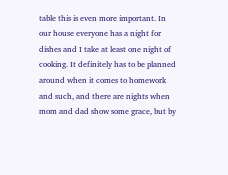table this is even more important. In our house everyone has a night for dishes and I take at least one night of cooking. It definitely has to be planned around when it comes to homework and such, and there are nights when mom and dad show some grace, but by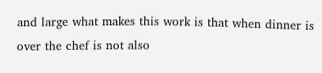and large what makes this work is that when dinner is over the chef is not also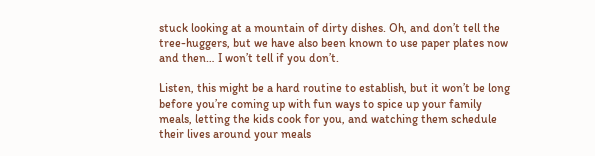stuck looking at a mountain of dirty dishes. Oh, and don’t tell the tree-huggers, but we have also been known to use paper plates now and then… I won’t tell if you don’t.

Listen, this might be a hard routine to establish, but it won’t be long before you’re coming up with fun ways to spice up your family meals, letting the kids cook for you, and watching them schedule their lives around your meals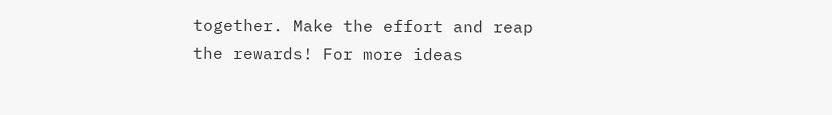together. Make the effort and reap the rewards! For more ideas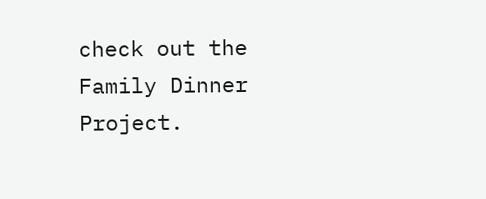check out the Family Dinner Project.